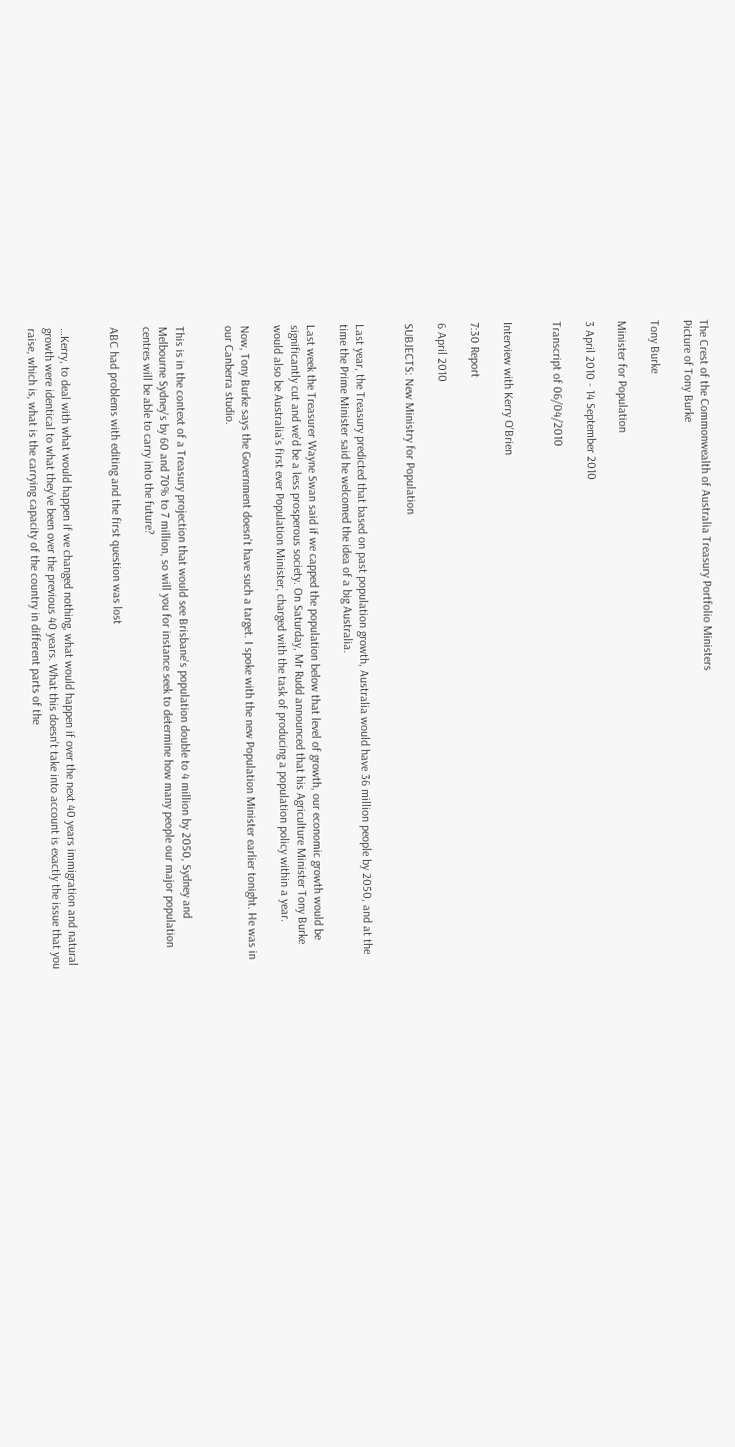The Crest of the Commonwealth of Australia Treasury Portfolio Ministers
Picture of Tony Burke

Tony Burke

Minister for Population

3 April 2010 - 14 September 2010

Transcript of 06/04/2010


Interview with Kerry O'Brien

7:30 Report

6 April 2010

SUBJECTS: New Ministry for Population


Last year, the Treasury predicted that based on past population growth, Australia would have 36 million people by 2050, and at the time the Prime Minister said he welcomed the idea of a big Australia.

Last week the Treasurer Wayne Swan said if we capped the population below that level of growth, our economic growth would be significantly cut and we'd be a less prosperous society. On Saturday, Mr Rudd announced that his Agriculture Minister Tony Burke would also be Australia's first ever Population Minister, charged with the task of producing a population policy within a year.

Now, Tony Burke says the Government doesn't have such a target. I spoke with the new Population Minister earlier tonight. He was in our Canberra studio.


This is in the context of a Treasury projection that would see Brisbane's population double to 4 million by 2050, Sydney and Melbourne Sydney's by 60 and 70% to 7 million, so will you for instance seek to determine how many people our major population centres will be able to carry into the future?

ABC had problems with editing and the first question was lost


…Kerry, to deal with what would happen if we changed nothing, what would happen if over the next 40 years immigration and natural growth were identical to what they've been over the previous 40 years. What this doesn't take into account is exactly the issue that you raise, which is, what is the carrying capacity of the country in different parts of the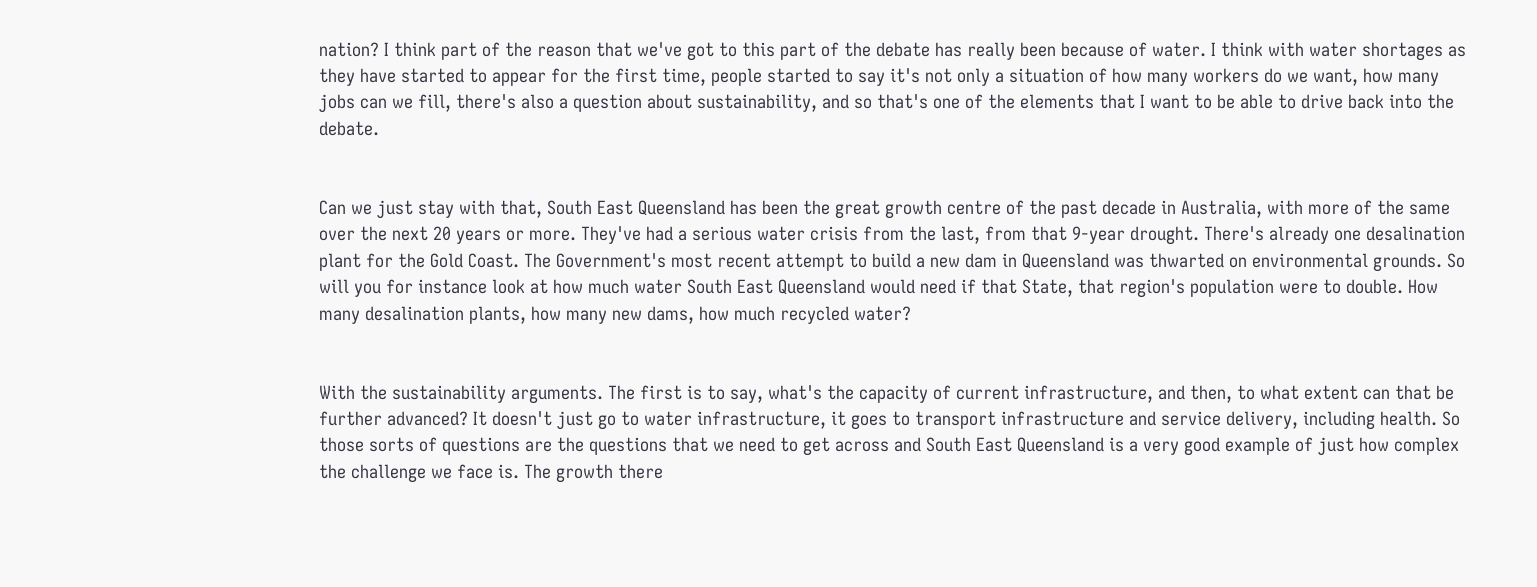nation? I think part of the reason that we've got to this part of the debate has really been because of water. I think with water shortages as they have started to appear for the first time, people started to say it's not only a situation of how many workers do we want, how many jobs can we fill, there's also a question about sustainability, and so that's one of the elements that I want to be able to drive back into the debate.


Can we just stay with that, South East Queensland has been the great growth centre of the past decade in Australia, with more of the same over the next 20 years or more. They've had a serious water crisis from the last, from that 9-year drought. There's already one desalination plant for the Gold Coast. The Government's most recent attempt to build a new dam in Queensland was thwarted on environmental grounds. So will you for instance look at how much water South East Queensland would need if that State, that region's population were to double. How many desalination plants, how many new dams, how much recycled water?


With the sustainability arguments. The first is to say, what's the capacity of current infrastructure, and then, to what extent can that be further advanced? It doesn't just go to water infrastructure, it goes to transport infrastructure and service delivery, including health. So those sorts of questions are the questions that we need to get across and South East Queensland is a very good example of just how complex the challenge we face is. The growth there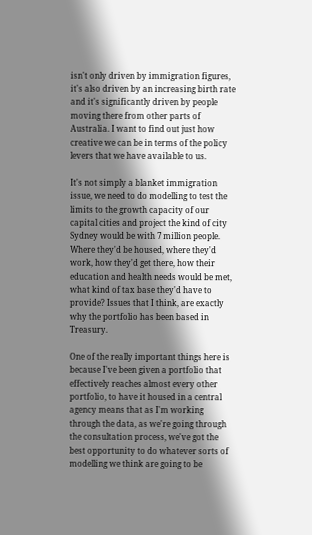isn't only driven by immigration figures, it's also driven by an increasing birth rate and it's significantly driven by people moving there from other parts of Australia. I want to find out just how creative we can be in terms of the policy levers that we have available to us.

It's not simply a blanket immigration issue, we need to do modelling to test the limits to the growth capacity of our capital cities and project the kind of city Sydney would be with 7 million people. Where they'd be housed, where they'd work, how they'd get there, how their education and health needs would be met, what kind of tax base they'd have to provide? Issues that I think, are exactly why the portfolio has been based in Treasury.

One of the really important things here is because I've been given a portfolio that effectively reaches almost every other portfolio, to have it housed in a central agency means that as I'm working through the data, as we're going through the consultation process, we've got the best opportunity to do whatever sorts of modelling we think are going to be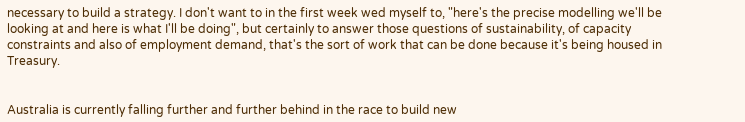necessary to build a strategy. I don't want to in the first week wed myself to, "here's the precise modelling we'll be looking at and here is what I'll be doing", but certainly to answer those questions of sustainability, of capacity constraints and also of employment demand, that's the sort of work that can be done because it's being housed in Treasury.


Australia is currently falling further and further behind in the race to build new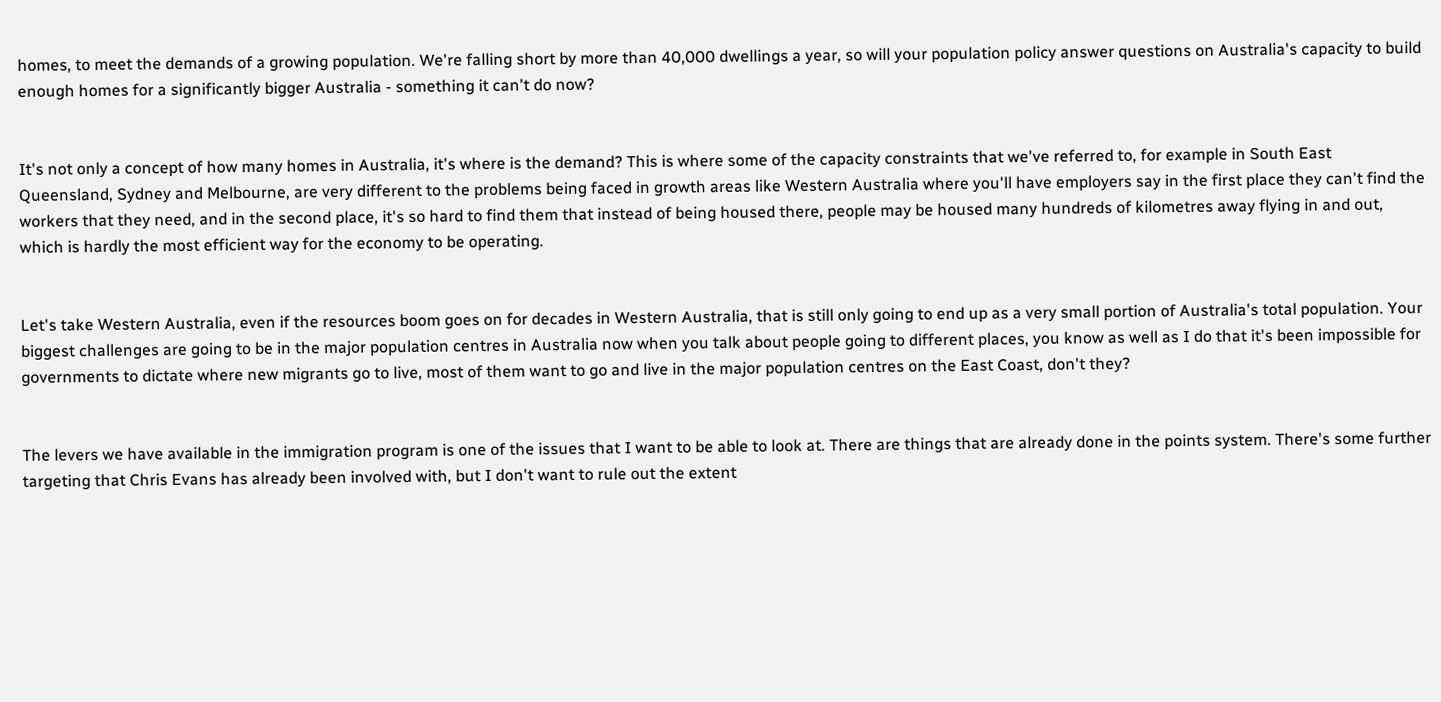homes, to meet the demands of a growing population. We're falling short by more than 40,000 dwellings a year, so will your population policy answer questions on Australia's capacity to build enough homes for a significantly bigger Australia - something it can't do now?


It's not only a concept of how many homes in Australia, it's where is the demand? This is where some of the capacity constraints that we've referred to, for example in South East Queensland, Sydney and Melbourne, are very different to the problems being faced in growth areas like Western Australia where you'll have employers say in the first place they can't find the workers that they need, and in the second place, it's so hard to find them that instead of being housed there, people may be housed many hundreds of kilometres away flying in and out, which is hardly the most efficient way for the economy to be operating.


Let's take Western Australia, even if the resources boom goes on for decades in Western Australia, that is still only going to end up as a very small portion of Australia's total population. Your biggest challenges are going to be in the major population centres in Australia now when you talk about people going to different places, you know as well as I do that it's been impossible for governments to dictate where new migrants go to live, most of them want to go and live in the major population centres on the East Coast, don't they?


The levers we have available in the immigration program is one of the issues that I want to be able to look at. There are things that are already done in the points system. There's some further targeting that Chris Evans has already been involved with, but I don't want to rule out the extent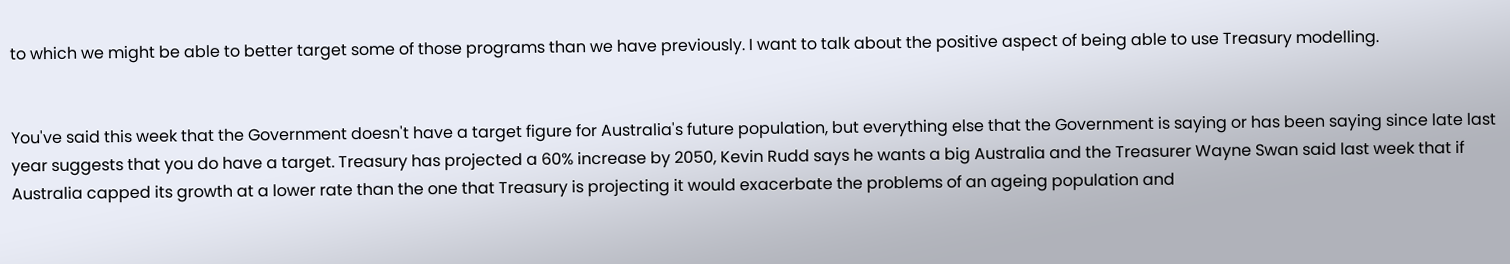to which we might be able to better target some of those programs than we have previously. I want to talk about the positive aspect of being able to use Treasury modelling.


You've said this week that the Government doesn't have a target figure for Australia's future population, but everything else that the Government is saying or has been saying since late last year suggests that you do have a target. Treasury has projected a 60% increase by 2050, Kevin Rudd says he wants a big Australia and the Treasurer Wayne Swan said last week that if Australia capped its growth at a lower rate than the one that Treasury is projecting it would exacerbate the problems of an ageing population and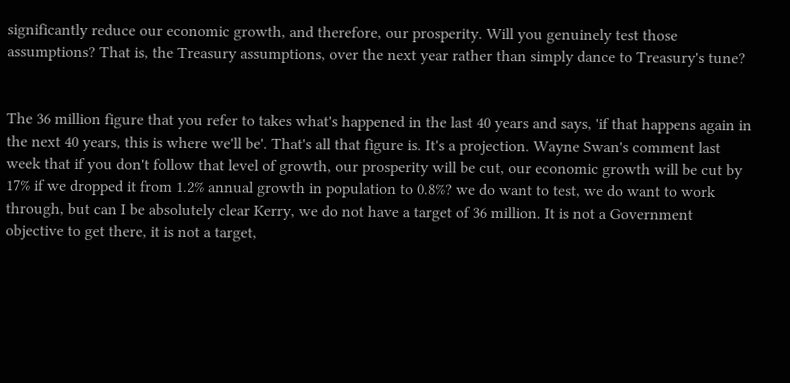significantly reduce our economic growth, and therefore, our prosperity. Will you genuinely test those assumptions? That is, the Treasury assumptions, over the next year rather than simply dance to Treasury's tune?


The 36 million figure that you refer to takes what's happened in the last 40 years and says, 'if that happens again in the next 40 years, this is where we'll be'. That's all that figure is. It's a projection. Wayne Swan's comment last week that if you don't follow that level of growth, our prosperity will be cut, our economic growth will be cut by 17% if we dropped it from 1.2% annual growth in population to 0.8%? we do want to test, we do want to work through, but can I be absolutely clear Kerry, we do not have a target of 36 million. It is not a Government objective to get there, it is not a target,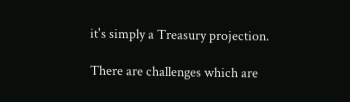it's simply a Treasury projection.

There are challenges which are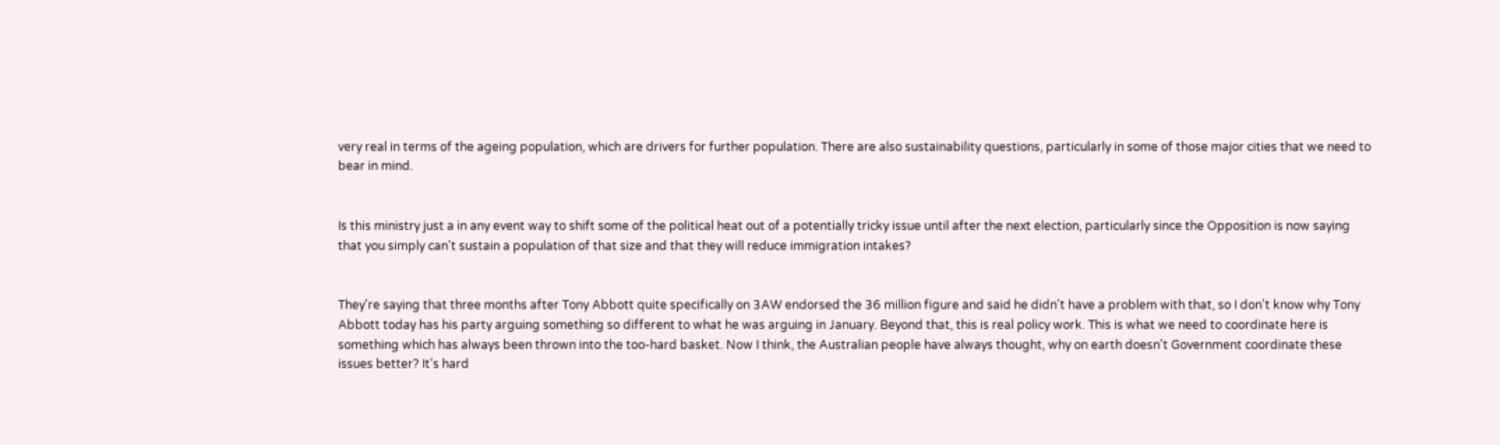very real in terms of the ageing population, which are drivers for further population. There are also sustainability questions, particularly in some of those major cities that we need to bear in mind.


Is this ministry just a in any event way to shift some of the political heat out of a potentially tricky issue until after the next election, particularly since the Opposition is now saying that you simply can't sustain a population of that size and that they will reduce immigration intakes?


They're saying that three months after Tony Abbott quite specifically on 3AW endorsed the 36 million figure and said he didn't have a problem with that, so I don't know why Tony Abbott today has his party arguing something so different to what he was arguing in January. Beyond that, this is real policy work. This is what we need to coordinate here is something which has always been thrown into the too-hard basket. Now I think, the Australian people have always thought, why on earth doesn't Government coordinate these issues better? It's hard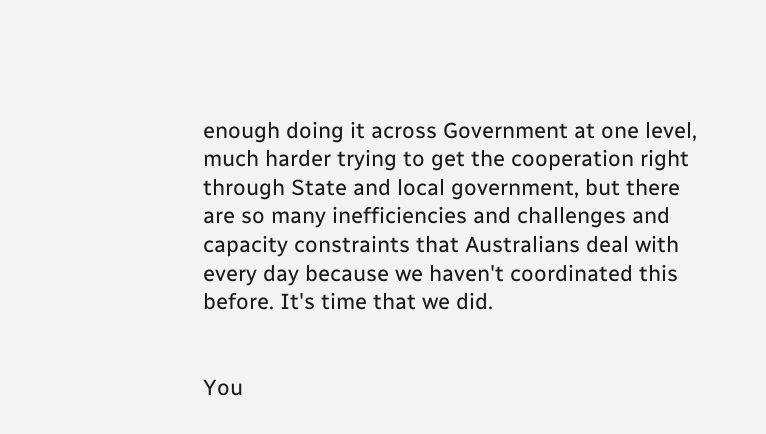enough doing it across Government at one level, much harder trying to get the cooperation right through State and local government, but there are so many inefficiencies and challenges and capacity constraints that Australians deal with every day because we haven't coordinated this before. It's time that we did.


You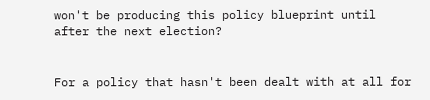won't be producing this policy blueprint until after the next election?


For a policy that hasn't been dealt with at all for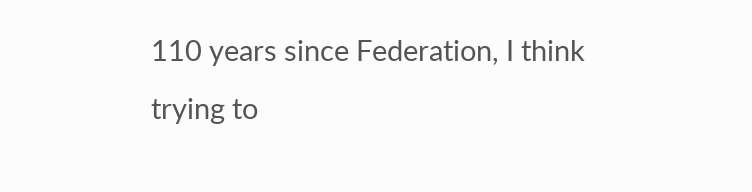110 years since Federation, I think trying to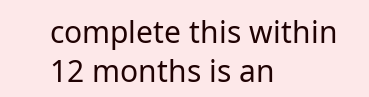complete this within 12 months is an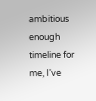ambitious enough timeline for me, I've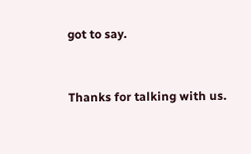got to say.


Thanks for talking with us.